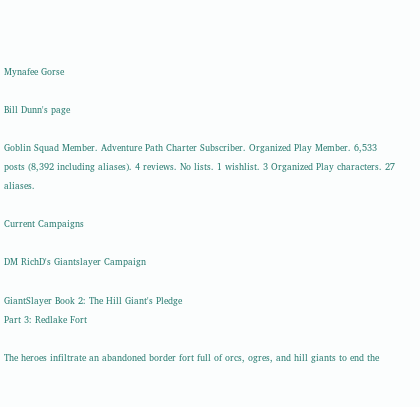Mynafee Gorse

Bill Dunn's page

Goblin Squad Member. Adventure Path Charter Subscriber. Organized Play Member. 6,533 posts (8,392 including aliases). 4 reviews. No lists. 1 wishlist. 3 Organized Play characters. 27 aliases.

Current Campaigns

DM RichD's Giantslayer Campaign

GiantSlayer Book 2: The Hill Giant's Pledge
Part 3: Redlake Fort

The heroes infiltrate an abandoned border fort full of orcs, ogres, and hill giants to end the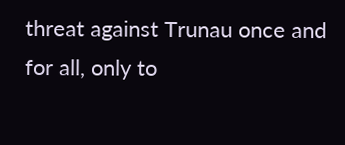threat against Trunau once and for all, only to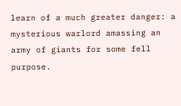learn of a much greater danger: a mysterious warlord amassing an army of giants for some fell purpose.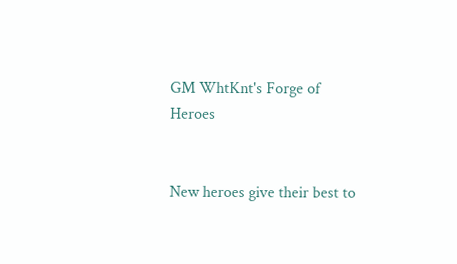GM WhtKnt's Forge of Heroes


New heroes give their best to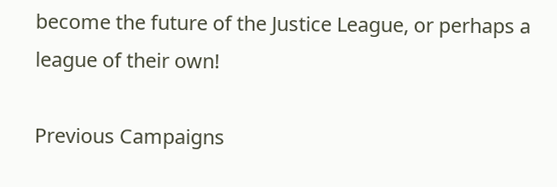become the future of the Justice League, or perhaps a league of their own!

Previous Campaigns